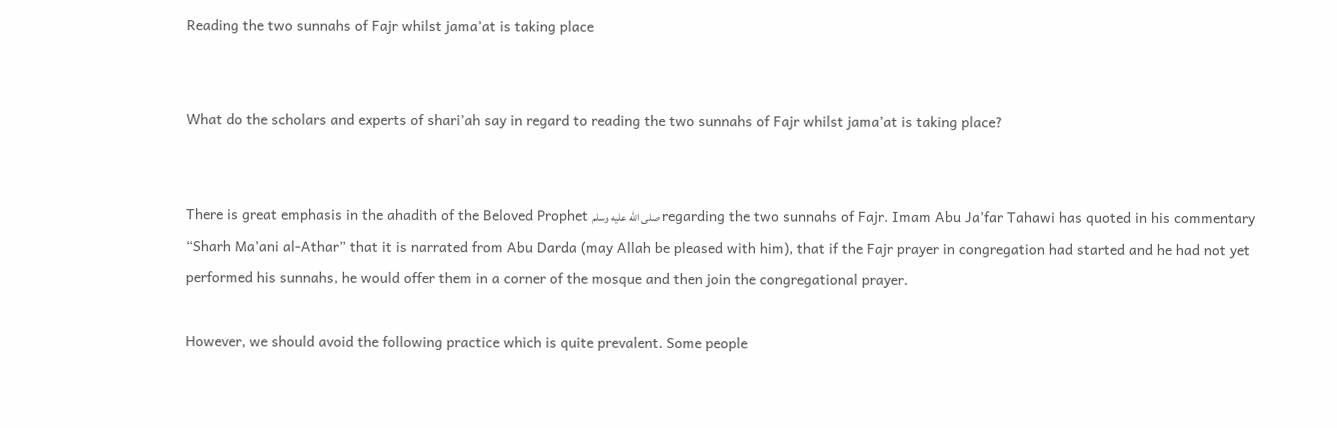Reading the two sunnahs of Fajr whilst jama’at is taking place


What do the scholars and experts of shari’ah say in regard to reading the two sunnahs of Fajr whilst jama’at is taking place?


There is great emphasis in the ahadith of the Beloved Prophet صلى الله عليه وسلم regarding the two sunnahs of Fajr. Imam Abu Ja’far Tahawi has quoted in his commentary “Sharh Ma’ani al-Athar” that it is narrated from Abu Darda (may Allah be pleased with him), that if the Fajr prayer in congregation had started and he had not yet performed his sunnahs, he would offer them in a corner of the mosque and then join the congregational prayer.

However, we should avoid the following practice which is quite prevalent. Some people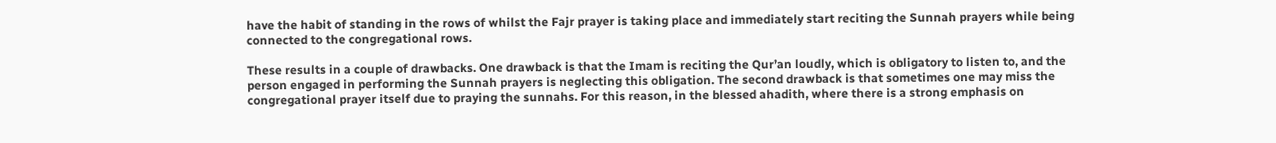have the habit of standing in the rows of whilst the Fajr prayer is taking place and immediately start reciting the Sunnah prayers while being connected to the congregational rows.

These results in a couple of drawbacks. One drawback is that the Imam is reciting the Qur’an loudly, which is obligatory to listen to, and the person engaged in performing the Sunnah prayers is neglecting this obligation. The second drawback is that sometimes one may miss the congregational prayer itself due to praying the sunnahs. For this reason, in the blessed ahadith, where there is a strong emphasis on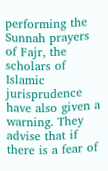performing the Sunnah prayers of Fajr, the scholars of Islamic jurisprudence have also given a warning. They advise that if there is a fear of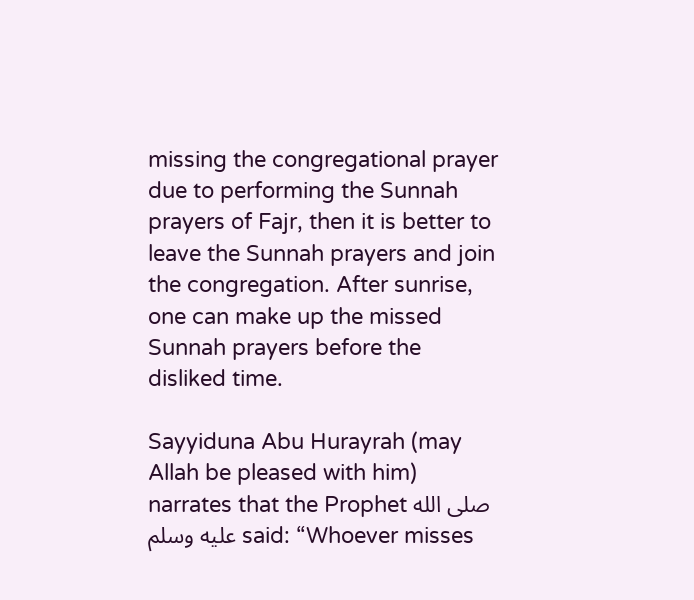missing the congregational prayer due to performing the Sunnah prayers of Fajr, then it is better to leave the Sunnah prayers and join the congregation. After sunrise, one can make up the missed Sunnah prayers before the disliked time.

Sayyiduna Abu Hurayrah (may Allah be pleased with him) narrates that the Prophet صلى الله عليه وسلم said: “Whoever misses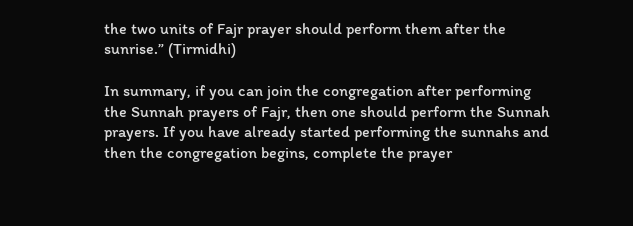the two units of Fajr prayer should perform them after the sunrise.” (Tirmidhi)

In summary, if you can join the congregation after performing the Sunnah prayers of Fajr, then one should perform the Sunnah prayers. If you have already started performing the sunnahs and then the congregation begins, complete the prayer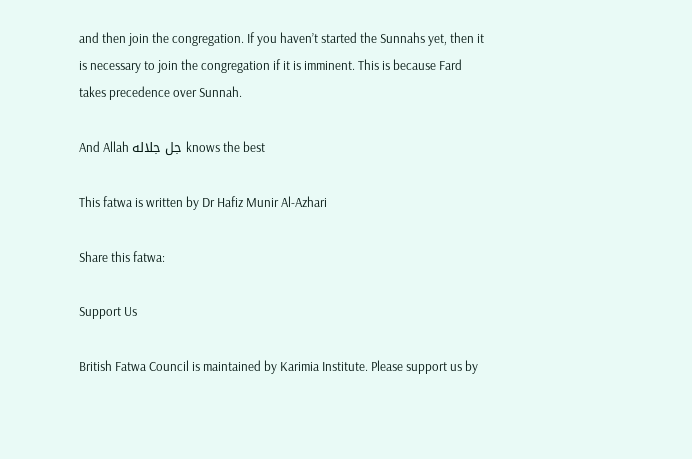and then join the congregation. If you haven’t started the Sunnahs yet, then it is necessary to join the congregation if it is imminent. This is because Fard takes precedence over Sunnah.

And Allah جل جلاله knows the best

This fatwa is written by Dr Hafiz Munir Al-Azhari

Share this fatwa:

Support Us

British Fatwa Council is maintained by Karimia Institute. Please support us by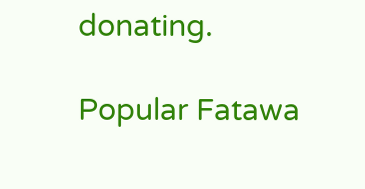donating.

Popular Fatawa